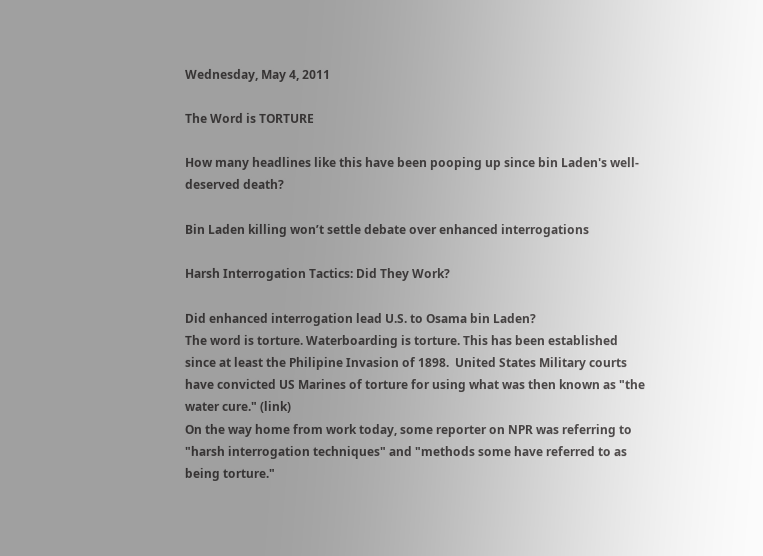Wednesday, May 4, 2011

The Word is TORTURE

How many headlines like this have been pooping up since bin Laden's well-deserved death?

Bin Laden killing won’t settle debate over enhanced interrogations

Harsh Interrogation Tactics: Did They Work?

Did enhanced interrogation lead U.S. to Osama bin Laden?
The word is torture. Waterboarding is torture. This has been established since at least the Philipine Invasion of 1898.  United States Military courts have convicted US Marines of torture for using what was then known as "the water cure." (link)
On the way home from work today, some reporter on NPR was referring to "harsh interrogation techniques" and "methods some have referred to as being torture."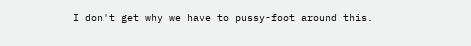I don't get why we have to pussy-foot around this.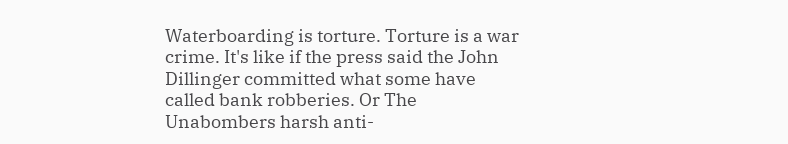Waterboarding is torture. Torture is a war crime. It's like if the press said the John Dillinger committed what some have called bank robberies. Or The Unabombers harsh anti-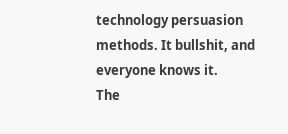technology persuasion methods. It bullshit, and everyone knows it.
The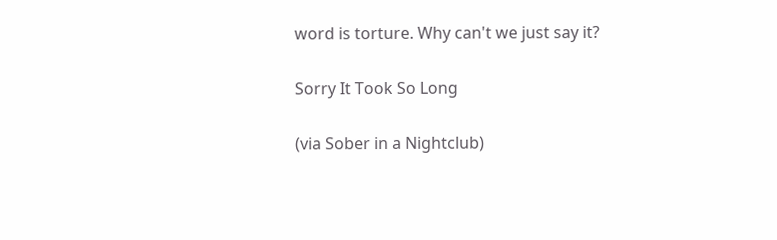word is torture. Why can't we just say it?

Sorry It Took So Long

(via Sober in a Nightclub)